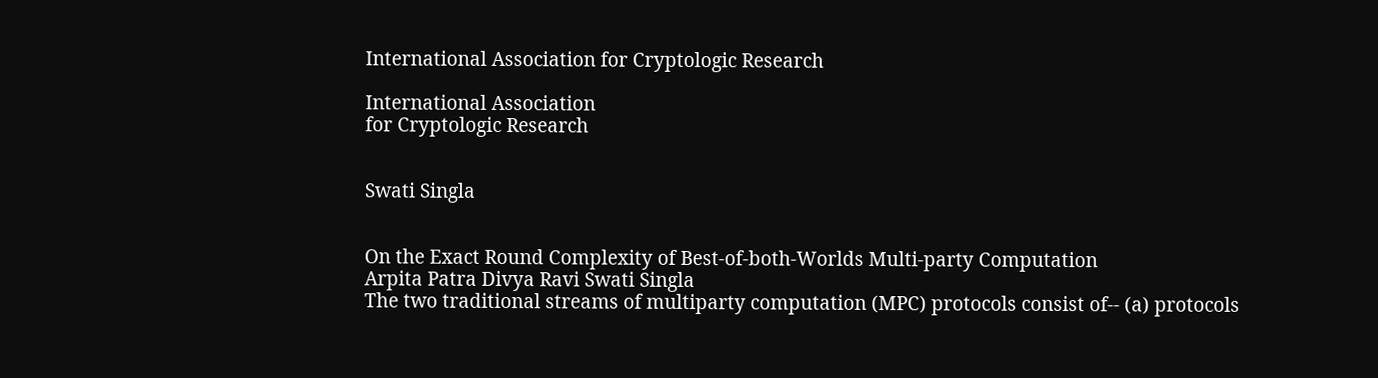International Association for Cryptologic Research

International Association
for Cryptologic Research


Swati Singla


On the Exact Round Complexity of Best-of-both-Worlds Multi-party Computation
Arpita Patra Divya Ravi Swati Singla
The two traditional streams of multiparty computation (MPC) protocols consist of-- (a) protocols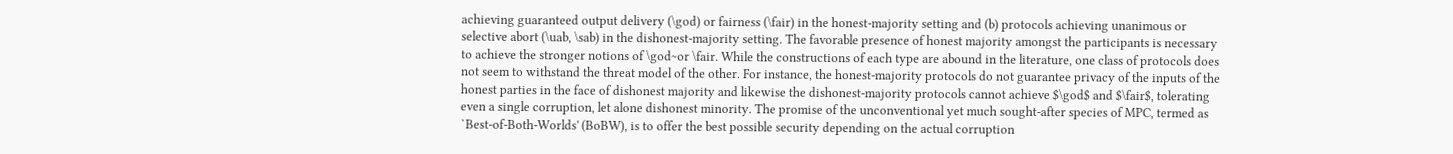achieving guaranteed output delivery (\god) or fairness (\fair) in the honest-majority setting and (b) protocols achieving unanimous or selective abort (\uab, \sab) in the dishonest-majority setting. The favorable presence of honest majority amongst the participants is necessary to achieve the stronger notions of \god~or \fair. While the constructions of each type are abound in the literature, one class of protocols does not seem to withstand the threat model of the other. For instance, the honest-majority protocols do not guarantee privacy of the inputs of the honest parties in the face of dishonest majority and likewise the dishonest-majority protocols cannot achieve $\god$ and $\fair$, tolerating even a single corruption, let alone dishonest minority. The promise of the unconventional yet much sought-after species of MPC, termed as `Best-of-Both-Worlds' (BoBW), is to offer the best possible security depending on the actual corruption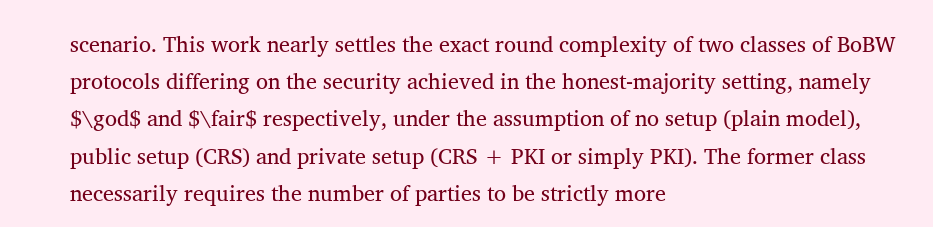scenario. This work nearly settles the exact round complexity of two classes of BoBW protocols differing on the security achieved in the honest-majority setting, namely $\god$ and $\fair$ respectively, under the assumption of no setup (plain model), public setup (CRS) and private setup (CRS + PKI or simply PKI). The former class necessarily requires the number of parties to be strictly more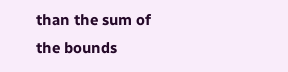than the sum of the bounds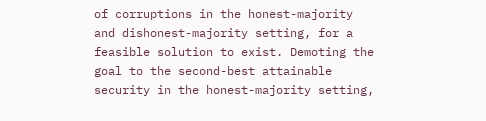of corruptions in the honest-majority and dishonest-majority setting, for a feasible solution to exist. Demoting the goal to the second-best attainable security in the honest-majority setting,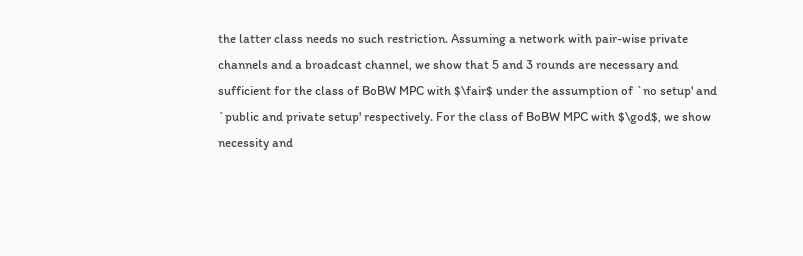the latter class needs no such restriction. Assuming a network with pair-wise private channels and a broadcast channel, we show that 5 and 3 rounds are necessary and sufficient for the class of BoBW MPC with $\fair$ under the assumption of `no setup' and `public and private setup' respectively. For the class of BoBW MPC with $\god$, we show necessity and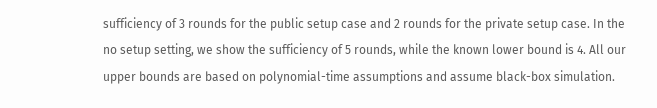sufficiency of 3 rounds for the public setup case and 2 rounds for the private setup case. In the no setup setting, we show the sufficiency of 5 rounds, while the known lower bound is 4. All our upper bounds are based on polynomial-time assumptions and assume black-box simulation.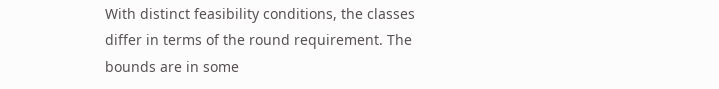With distinct feasibility conditions, the classes differ in terms of the round requirement. The bounds are in some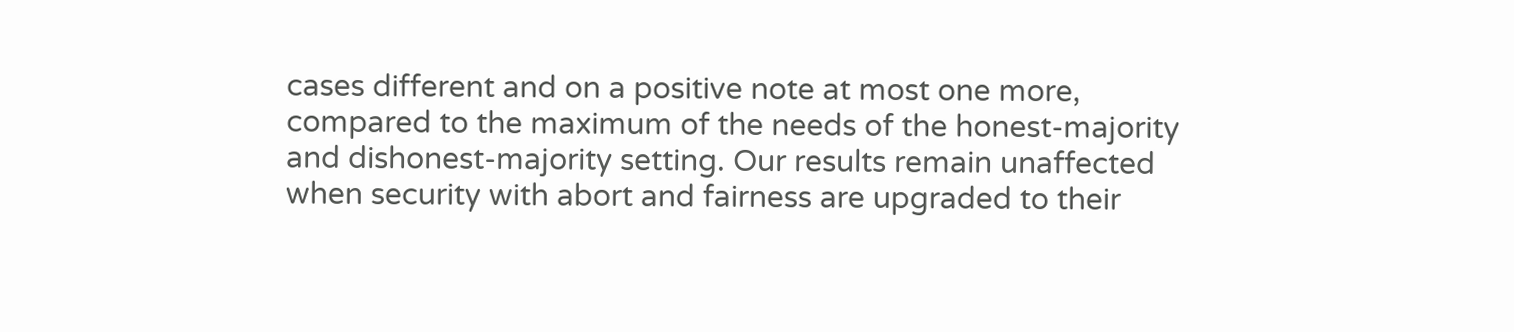cases different and on a positive note at most one more, compared to the maximum of the needs of the honest-majority and dishonest-majority setting. Our results remain unaffected when security with abort and fairness are upgraded to their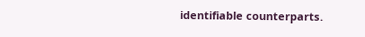identifiable counterparts.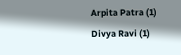Arpita Patra (1)
Divya Ravi (1)